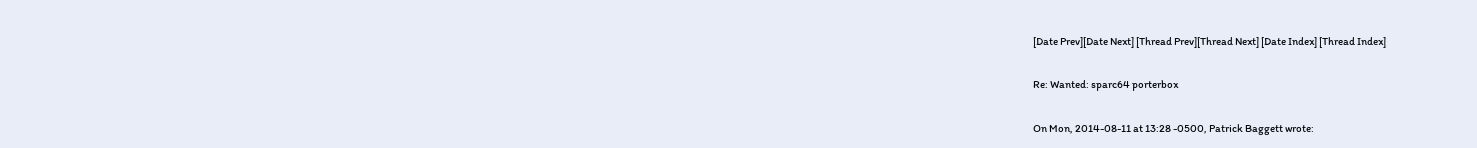[Date Prev][Date Next] [Thread Prev][Thread Next] [Date Index] [Thread Index]

Re: Wanted: sparc64 porterbox

On Mon, 2014-08-11 at 13:28 -0500, Patrick Baggett wrote: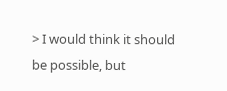> I would think it should be possible, but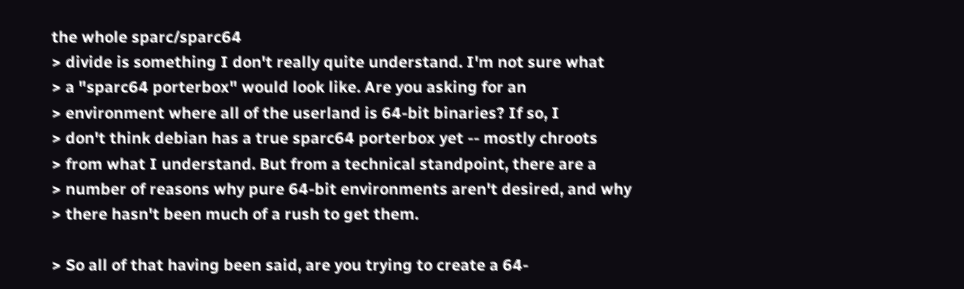the whole sparc/sparc64
> divide is something I don't really quite understand. I'm not sure what
> a "sparc64 porterbox" would look like. Are you asking for an
> environment where all of the userland is 64-bit binaries? If so, I
> don't think debian has a true sparc64 porterbox yet -- mostly chroots
> from what I understand. But from a technical standpoint, there are a
> number of reasons why pure 64-bit environments aren't desired, and why
> there hasn't been much of a rush to get them.

> So all of that having been said, are you trying to create a 64-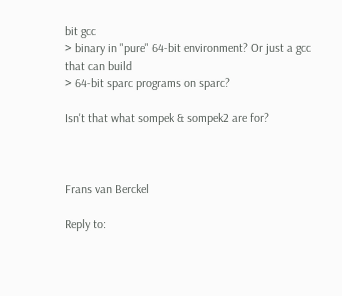bit gcc
> binary in "pure" 64-bit environment? Or just a gcc that can build
> 64-bit sparc programs on sparc?

Isn't that what sompek & sompek2 are for?



Frans van Berckel

Reply to: